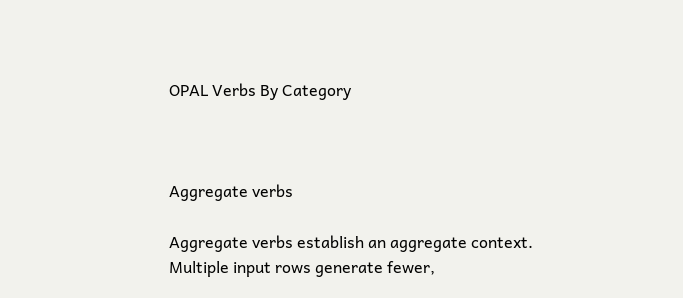OPAL Verbs By Category



Aggregate verbs

Aggregate verbs establish an aggregate context. Multiple input rows generate fewer,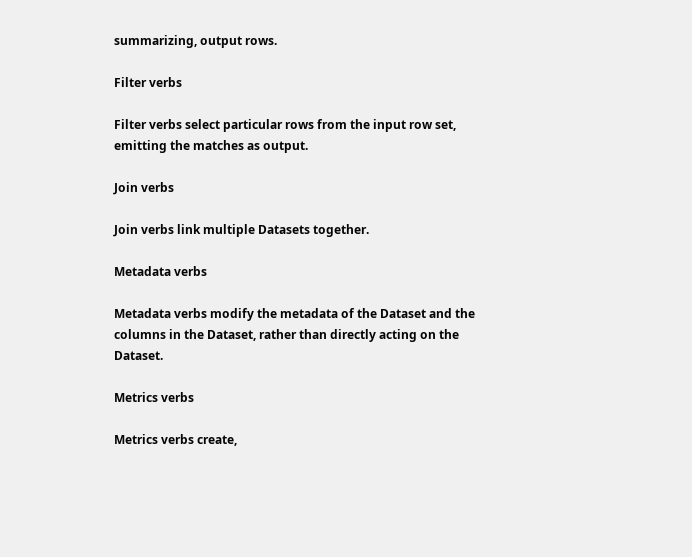summarizing, output rows.

Filter verbs

Filter verbs select particular rows from the input row set, emitting the matches as output.

Join verbs

Join verbs link multiple Datasets together.

Metadata verbs

Metadata verbs modify the metadata of the Dataset and the columns in the Dataset, rather than directly acting on the Dataset.

Metrics verbs

Metrics verbs create,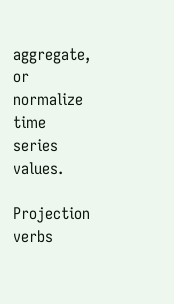aggregate, or normalize time series values.

Projection verbs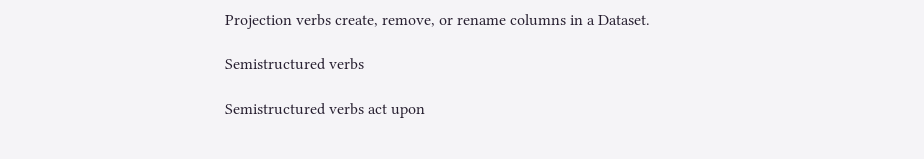Projection verbs create, remove, or rename columns in a Dataset.

Semistructured verbs

Semistructured verbs act upon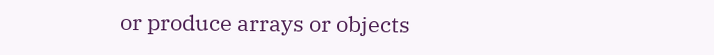or produce arrays or objects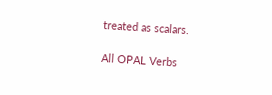treated as scalars.

All OPAL Verbs